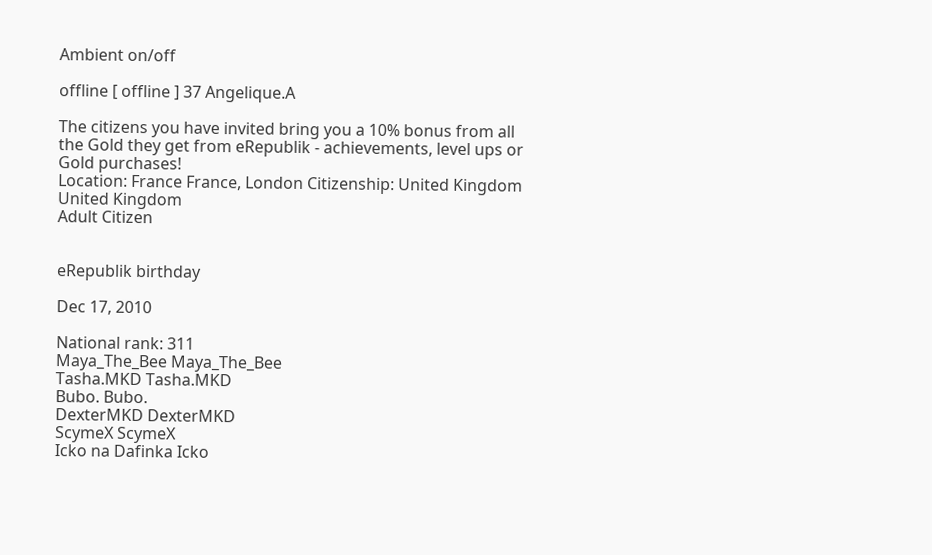Ambient on/off

offline [ offline ] 37 Angelique.A

The citizens you have invited bring you a 10% bonus from all the Gold they get from eRepublik - achievements, level ups or Gold purchases!
Location: France France, London Citizenship: United Kingdom United Kingdom
Adult Citizen


eRepublik birthday

Dec 17, 2010

National rank: 311
Maya_The_Bee Maya_The_Bee
Tasha.MKD Tasha.MKD
Bubo. Bubo.
DexterMKD DexterMKD
ScymeX ScymeX
Icko na Dafinka Icko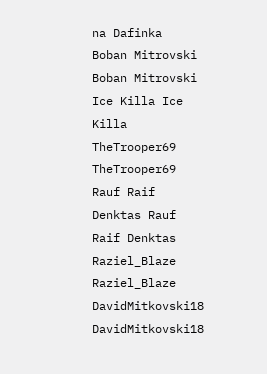na Dafinka
Boban Mitrovski Boban Mitrovski
Ice Killa Ice Killa
TheTrooper69 TheTrooper69
Rauf Raif Denktas Rauf Raif Denktas
Raziel_Blaze Raziel_Blaze
DavidMitkovski18 DavidMitkovski18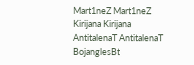Mart1neZ Mart1neZ
Kirijana Kirijana
AntitalenaT AntitalenaT
BojanglesBt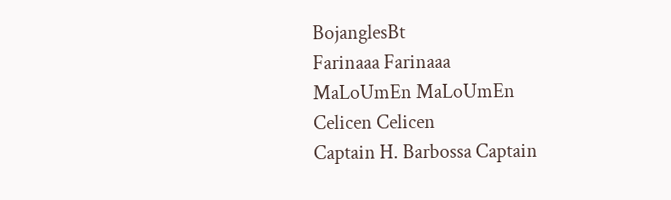BojanglesBt
Farinaaa Farinaaa
MaLoUmEn MaLoUmEn
Celicen Celicen
Captain H. Barbossa Captain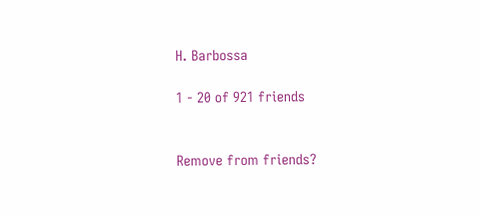H. Barbossa

1 - 20 of 921 friends


Remove from friends?